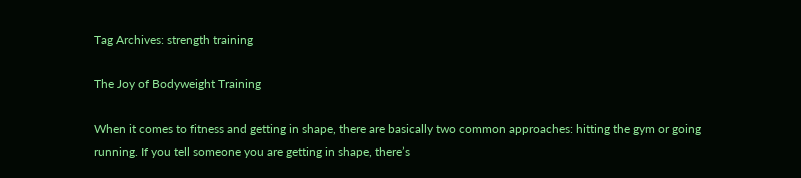Tag Archives: strength training

The Joy of Bodyweight Training

When it comes to fitness and getting in shape, there are basically two common approaches: hitting the gym or going running. If you tell someone you are getting in shape, there’s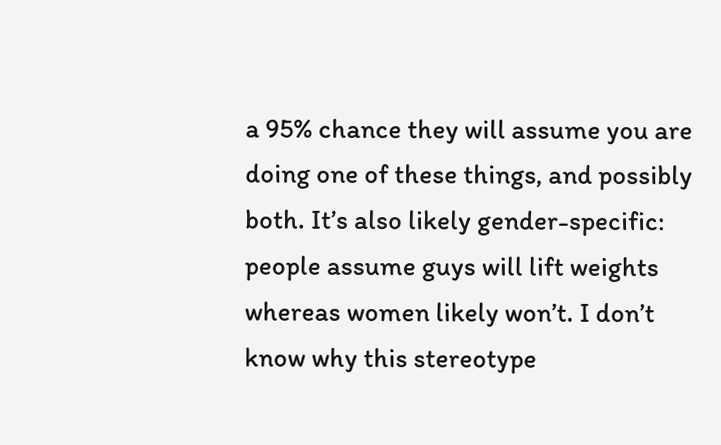a 95% chance they will assume you are doing one of these things, and possibly both. It’s also likely gender-specific: people assume guys will lift weights whereas women likely won’t. I don’t know why this stereotype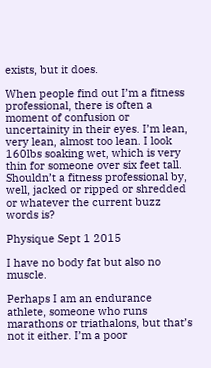exists, but it does.

When people find out I’m a fitness professional, there is often a moment of confusion or uncertainity in their eyes. I’m lean, very lean, almost too lean. I look 160lbs soaking wet, which is very thin for someone over six feet tall. Shouldn’t a fitness professional by, well, jacked or ripped or shredded or whatever the current buzz words is?

Physique Sept 1 2015

I have no body fat but also no muscle.

Perhaps I am an endurance athlete, someone who runs marathons or triathalons, but that’s not it either. I’m a poor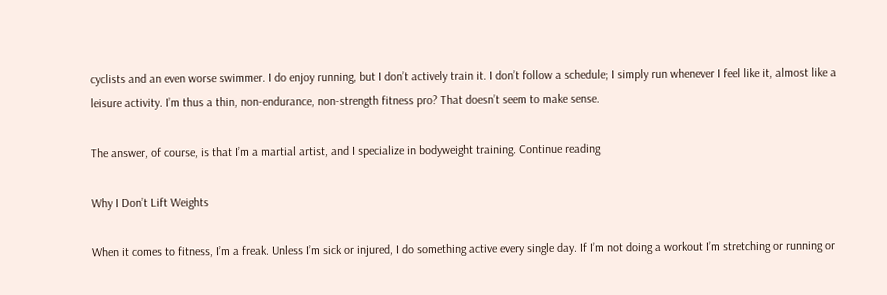cyclists and an even worse swimmer. I do enjoy running, but I don’t actively train it. I don’t follow a schedule; I simply run whenever I feel like it, almost like a leisure activity. I’m thus a thin, non-endurance, non-strength fitness pro? That doesn’t seem to make sense.

The answer, of course, is that I’m a martial artist, and I specialize in bodyweight training. Continue reading

Why I Don’t Lift Weights

When it comes to fitness, I’m a freak. Unless I’m sick or injured, I do something active every single day. If I’m not doing a workout I’m stretching or running or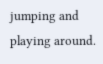jumping and playing around.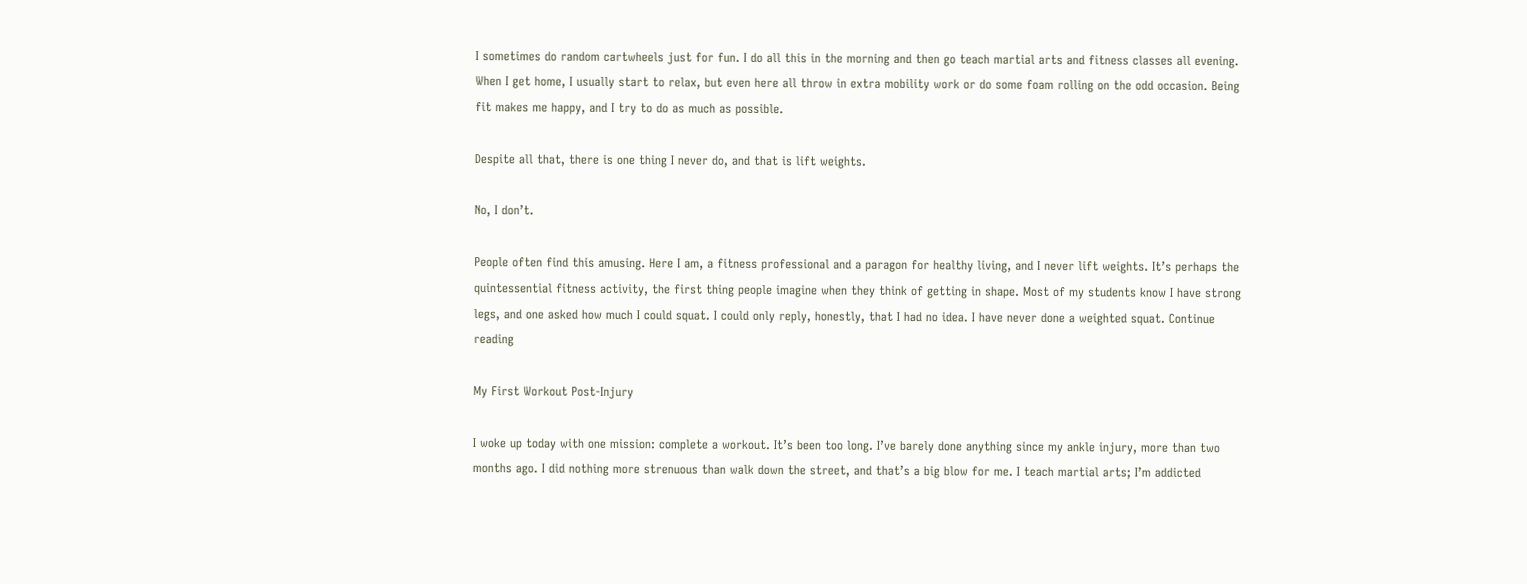I sometimes do random cartwheels just for fun. I do all this in the morning and then go teach martial arts and fitness classes all evening. When I get home, I usually start to relax, but even here all throw in extra mobility work or do some foam rolling on the odd occasion. Being fit makes me happy, and I try to do as much as possible.

Despite all that, there is one thing I never do, and that is lift weights.

No, I don’t.

People often find this amusing. Here I am, a fitness professional and a paragon for healthy living, and I never lift weights. It’s perhaps the quintessential fitness activity, the first thing people imagine when they think of getting in shape. Most of my students know I have strong legs, and one asked how much I could squat. I could only reply, honestly, that I had no idea. I have never done a weighted squat. Continue reading

My First Workout Post-Injury

I woke up today with one mission: complete a workout. It’s been too long. I’ve barely done anything since my ankle injury, more than two months ago. I did nothing more strenuous than walk down the street, and that’s a big blow for me. I teach martial arts; I’m addicted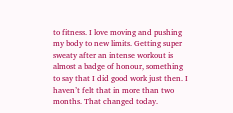to fitness. I love moving and pushing my body to new limits. Getting super sweaty after an intense workout is almost a badge of honour, something to say that I did good work just then. I haven’t felt that in more than two months. That changed today.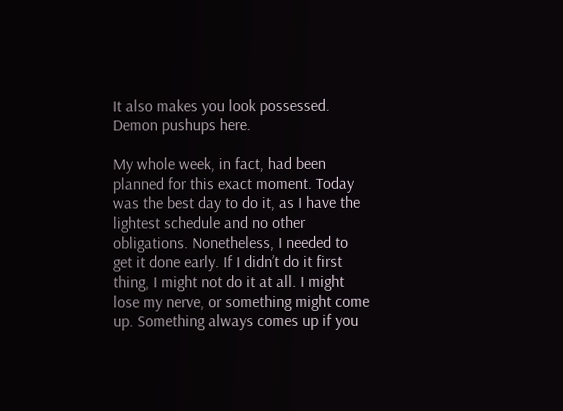It also makes you look possessed. Demon pushups here.

My whole week, in fact, had been planned for this exact moment. Today was the best day to do it, as I have the lightest schedule and no other obligations. Nonetheless, I needed to get it done early. If I didn’t do it first thing, I might not do it at all. I might lose my nerve, or something might come up. Something always comes up if you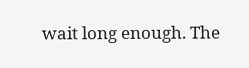wait long enough. The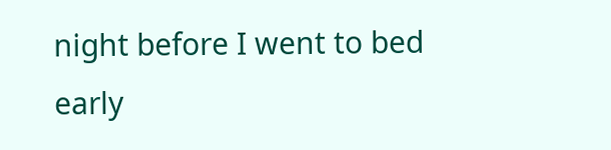night before I went to bed early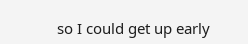so I could get up early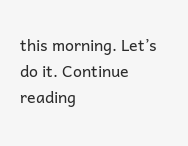this morning. Let’s do it. Continue reading